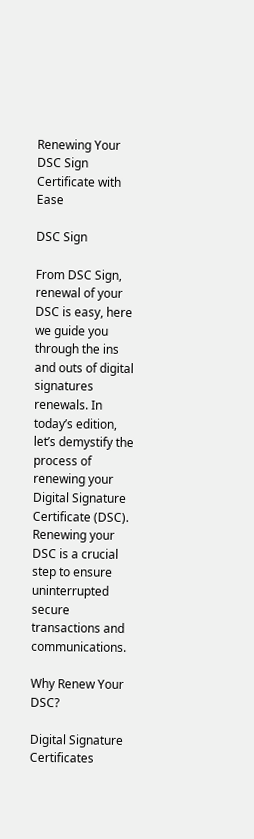Renewing Your DSC Sign Certificate with Ease

DSC Sign

From DSC Sign, renewal of your DSC is easy, here we guide you through the ins and outs of digital signatures renewals. In today’s edition, let’s demystify the process of renewing your Digital Signature Certificate (DSC). Renewing your DSC is a crucial step to ensure uninterrupted secure transactions and communications.

Why Renew Your DSC?

Digital Signature Certificates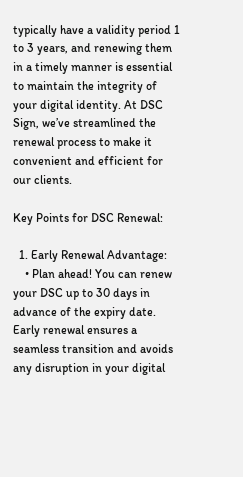typically have a validity period 1 to 3 years, and renewing them in a timely manner is essential to maintain the integrity of your digital identity. At DSC Sign, we’ve streamlined the renewal process to make it convenient and efficient for our clients.

Key Points for DSC Renewal:

  1. Early Renewal Advantage:
    • Plan ahead! You can renew your DSC up to 30 days in advance of the expiry date. Early renewal ensures a seamless transition and avoids any disruption in your digital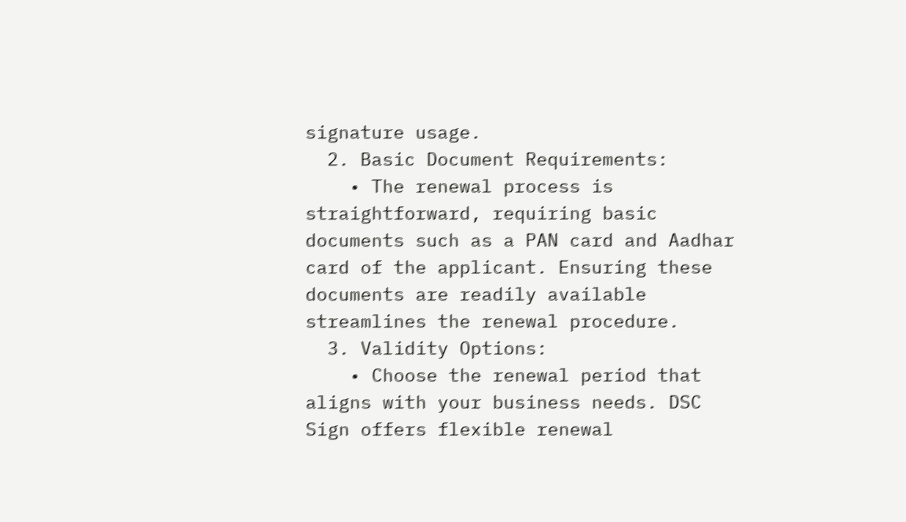signature usage.
  2. Basic Document Requirements:
    • The renewal process is straightforward, requiring basic documents such as a PAN card and Aadhar card of the applicant. Ensuring these documents are readily available streamlines the renewal procedure.
  3. Validity Options:
    • Choose the renewal period that aligns with your business needs. DSC Sign offers flexible renewal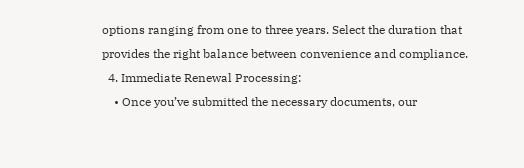options ranging from one to three years. Select the duration that provides the right balance between convenience and compliance.
  4. Immediate Renewal Processing:
    • Once you’ve submitted the necessary documents, our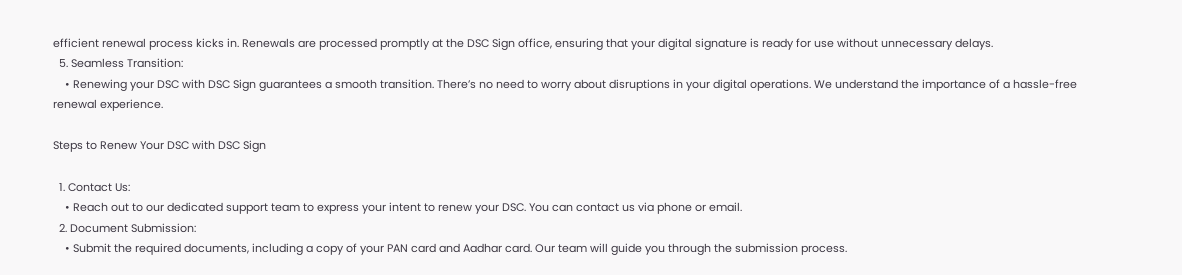efficient renewal process kicks in. Renewals are processed promptly at the DSC Sign office, ensuring that your digital signature is ready for use without unnecessary delays.
  5. Seamless Transition:
    • Renewing your DSC with DSC Sign guarantees a smooth transition. There’s no need to worry about disruptions in your digital operations. We understand the importance of a hassle-free renewal experience.

Steps to Renew Your DSC with DSC Sign

  1. Contact Us:
    • Reach out to our dedicated support team to express your intent to renew your DSC. You can contact us via phone or email.
  2. Document Submission:
    • Submit the required documents, including a copy of your PAN card and Aadhar card. Our team will guide you through the submission process.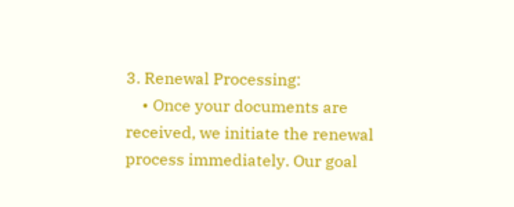3. Renewal Processing:
    • Once your documents are received, we initiate the renewal process immediately. Our goal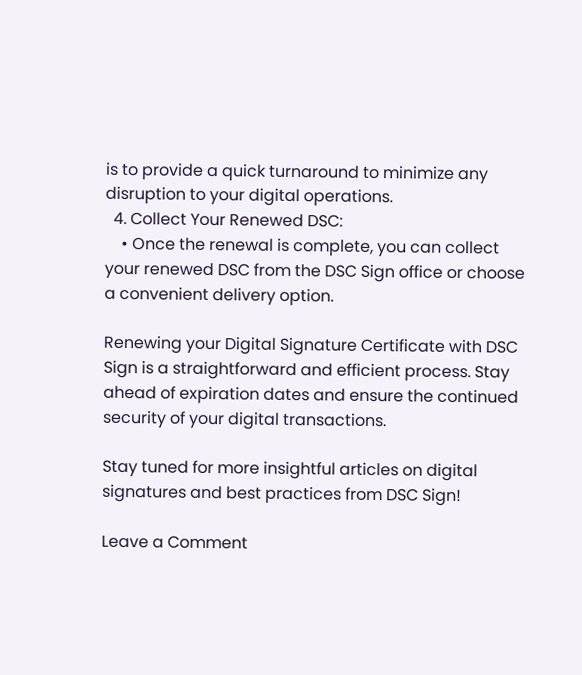is to provide a quick turnaround to minimize any disruption to your digital operations.
  4. Collect Your Renewed DSC:
    • Once the renewal is complete, you can collect your renewed DSC from the DSC Sign office or choose a convenient delivery option.

Renewing your Digital Signature Certificate with DSC Sign is a straightforward and efficient process. Stay ahead of expiration dates and ensure the continued security of your digital transactions.

Stay tuned for more insightful articles on digital signatures and best practices from DSC Sign!

Leave a Comment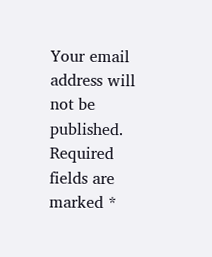Your email address will not be published. Required fields are marked *